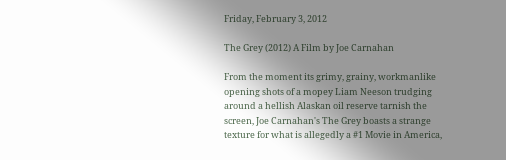Friday, February 3, 2012

The Grey (2012) A Film by Joe Carnahan

From the moment its grimy, grainy, workmanlike opening shots of a mopey Liam Neeson trudging around a hellish Alaskan oil reserve tarnish the screen, Joe Carnahan's The Grey boasts a strange texture for what is allegedly a #1 Movie in America,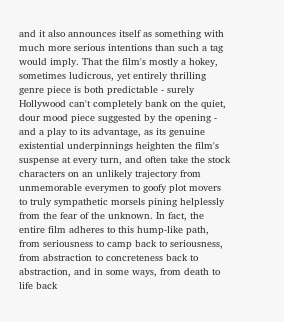and it also announces itself as something with much more serious intentions than such a tag would imply. That the film's mostly a hokey, sometimes ludicrous, yet entirely thrilling genre piece is both predictable - surely Hollywood can't completely bank on the quiet, dour mood piece suggested by the opening - and a play to its advantage, as its genuine existential underpinnings heighten the film's suspense at every turn, and often take the stock characters on an unlikely trajectory from unmemorable everymen to goofy plot movers to truly sympathetic morsels pining helplessly from the fear of the unknown. In fact, the entire film adheres to this hump-like path, from seriousness to camp back to seriousness, from abstraction to concreteness back to abstraction, and in some ways, from death to life back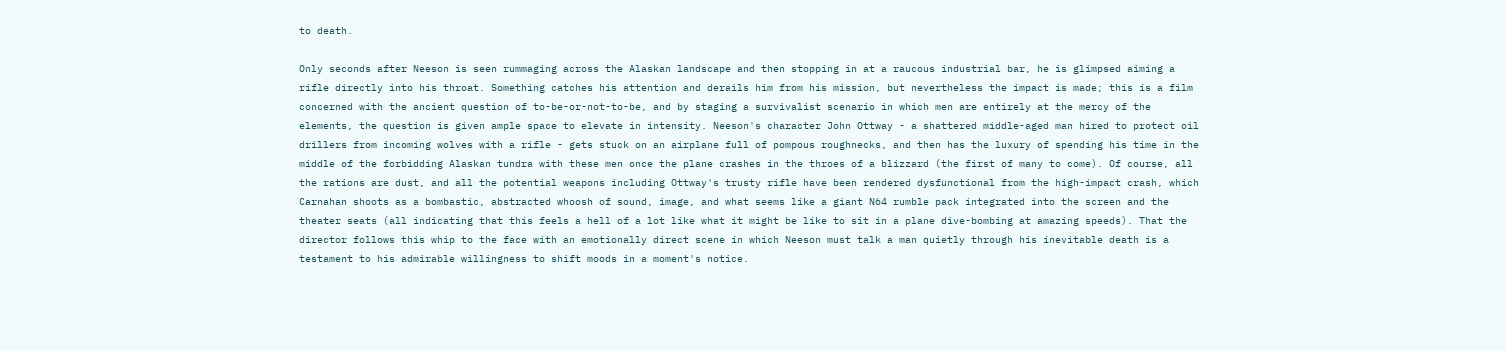to death.

Only seconds after Neeson is seen rummaging across the Alaskan landscape and then stopping in at a raucous industrial bar, he is glimpsed aiming a rifle directly into his throat. Something catches his attention and derails him from his mission, but nevertheless the impact is made; this is a film concerned with the ancient question of to-be-or-not-to-be, and by staging a survivalist scenario in which men are entirely at the mercy of the elements, the question is given ample space to elevate in intensity. Neeson's character John Ottway - a shattered middle-aged man hired to protect oil drillers from incoming wolves with a rifle - gets stuck on an airplane full of pompous roughnecks, and then has the luxury of spending his time in the middle of the forbidding Alaskan tundra with these men once the plane crashes in the throes of a blizzard (the first of many to come). Of course, all the rations are dust, and all the potential weapons including Ottway's trusty rifle have been rendered dysfunctional from the high-impact crash, which Carnahan shoots as a bombastic, abstracted whoosh of sound, image, and what seems like a giant N64 rumble pack integrated into the screen and the theater seats (all indicating that this feels a hell of a lot like what it might be like to sit in a plane dive-bombing at amazing speeds). That the director follows this whip to the face with an emotionally direct scene in which Neeson must talk a man quietly through his inevitable death is a testament to his admirable willingness to shift moods in a moment's notice.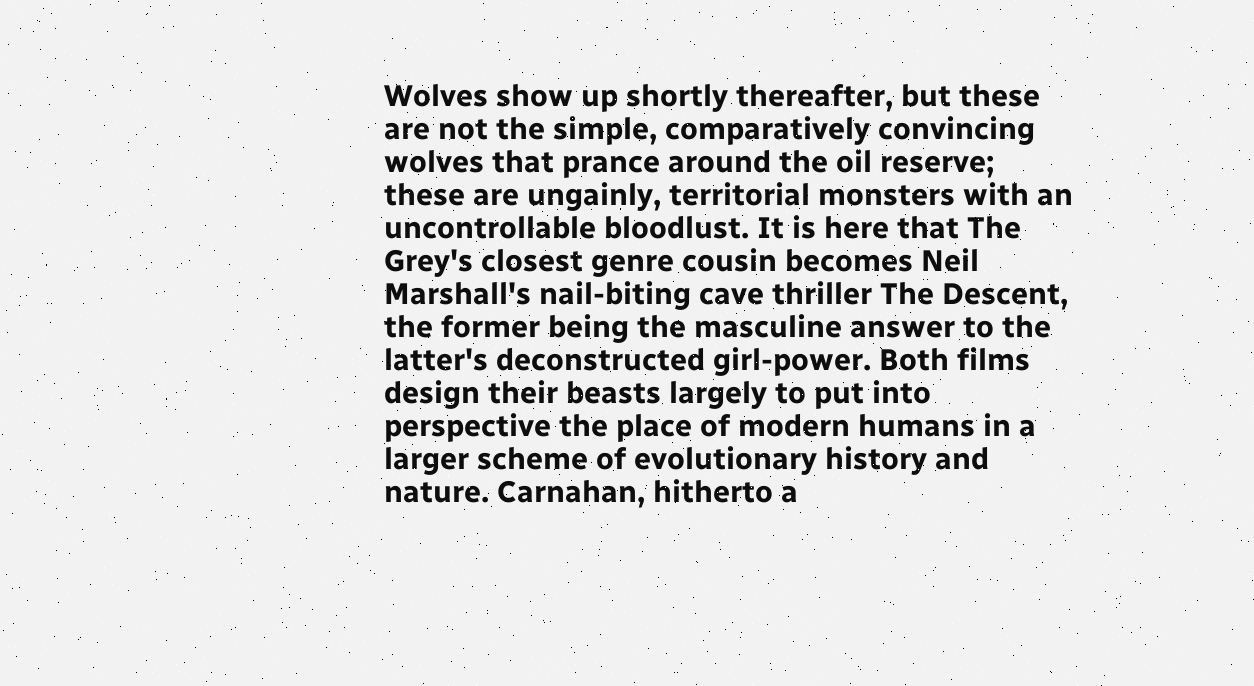Wolves show up shortly thereafter, but these are not the simple, comparatively convincing wolves that prance around the oil reserve; these are ungainly, territorial monsters with an uncontrollable bloodlust. It is here that The Grey's closest genre cousin becomes Neil Marshall's nail-biting cave thriller The Descent, the former being the masculine answer to the latter's deconstructed girl-power. Both films design their beasts largely to put into perspective the place of modern humans in a larger scheme of evolutionary history and nature. Carnahan, hitherto a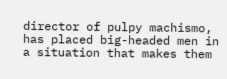director of pulpy machismo, has placed big-headed men in a situation that makes them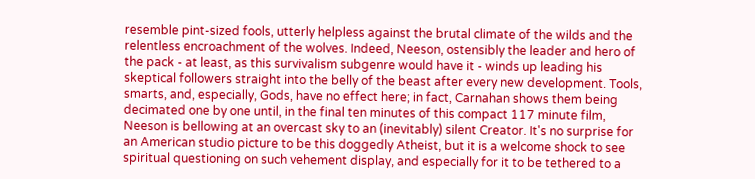resemble pint-sized fools, utterly helpless against the brutal climate of the wilds and the relentless encroachment of the wolves. Indeed, Neeson, ostensibly the leader and hero of the pack - at least, as this survivalism subgenre would have it - winds up leading his skeptical followers straight into the belly of the beast after every new development. Tools, smarts, and, especially, Gods, have no effect here; in fact, Carnahan shows them being decimated one by one until, in the final ten minutes of this compact 117 minute film, Neeson is bellowing at an overcast sky to an (inevitably) silent Creator. It's no surprise for an American studio picture to be this doggedly Atheist, but it is a welcome shock to see spiritual questioning on such vehement display, and especially for it to be tethered to a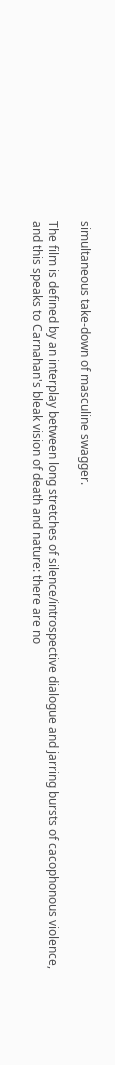simultaneous take-down of masculine swagger.

The film is defined by an interplay between long stretches of silence/introspective dialogue and jarring bursts of cacophonous violence, and this speaks to Carnahan's bleak vision of death and nature: there are no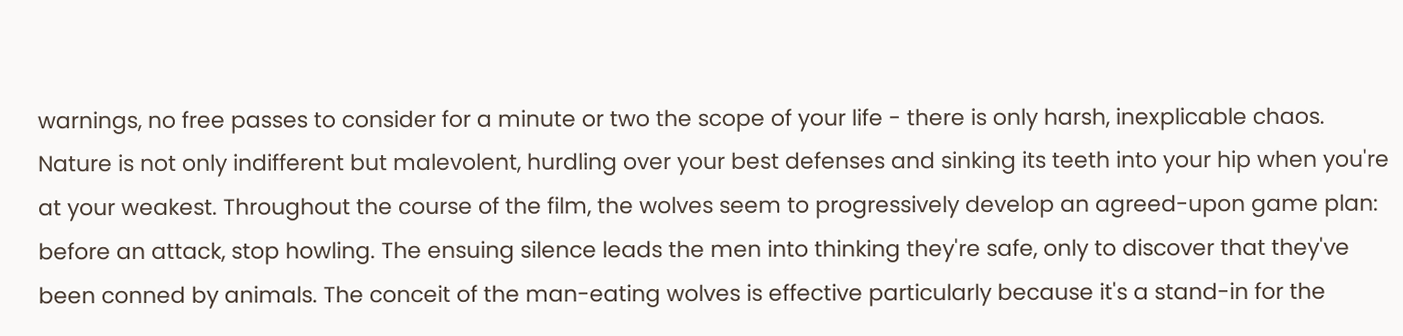warnings, no free passes to consider for a minute or two the scope of your life - there is only harsh, inexplicable chaos. Nature is not only indifferent but malevolent, hurdling over your best defenses and sinking its teeth into your hip when you're at your weakest. Throughout the course of the film, the wolves seem to progressively develop an agreed-upon game plan: before an attack, stop howling. The ensuing silence leads the men into thinking they're safe, only to discover that they've been conned by animals. The conceit of the man-eating wolves is effective particularly because it's a stand-in for the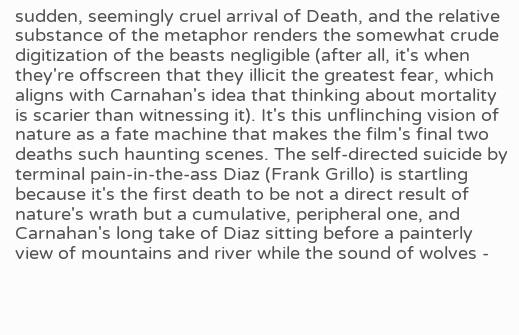sudden, seemingly cruel arrival of Death, and the relative substance of the metaphor renders the somewhat crude digitization of the beasts negligible (after all, it's when they're offscreen that they illicit the greatest fear, which aligns with Carnahan's idea that thinking about mortality is scarier than witnessing it). It's this unflinching vision of nature as a fate machine that makes the film's final two deaths such haunting scenes. The self-directed suicide by terminal pain-in-the-ass Diaz (Frank Grillo) is startling because it's the first death to be not a direct result of nature's wrath but a cumulative, peripheral one, and Carnahan's long take of Diaz sitting before a painterly view of mountains and river while the sound of wolves -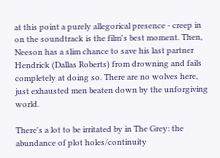at this point a purely allegorical presence - creep in on the soundtrack is the film's best moment. Then, Neeson has a slim chance to save his last partner Hendrick (Dallas Roberts) from drowning and fails completely at doing so. There are no wolves here, just exhausted men beaten down by the unforgiving world.

There's a lot to be irritated by in The Grey: the abundance of plot holes/continuity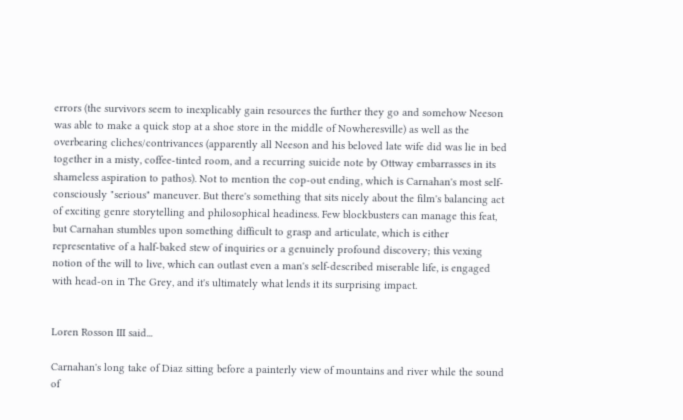errors (the survivors seem to inexplicably gain resources the further they go and somehow Neeson was able to make a quick stop at a shoe store in the middle of Nowheresville) as well as the overbearing cliches/contrivances (apparently all Neeson and his beloved late wife did was lie in bed together in a misty, coffee-tinted room, and a recurring suicide note by Ottway embarrasses in its shameless aspiration to pathos). Not to mention the cop-out ending, which is Carnahan's most self-consciously "serious" maneuver. But there's something that sits nicely about the film's balancing act of exciting genre storytelling and philosophical headiness. Few blockbusters can manage this feat, but Carnahan stumbles upon something difficult to grasp and articulate, which is either representative of a half-baked stew of inquiries or a genuinely profound discovery; this vexing notion of the will to live, which can outlast even a man's self-described miserable life, is engaged with head-on in The Grey, and it's ultimately what lends it its surprising impact.


Loren Rosson III said...

Carnahan's long take of Diaz sitting before a painterly view of mountains and river while the sound of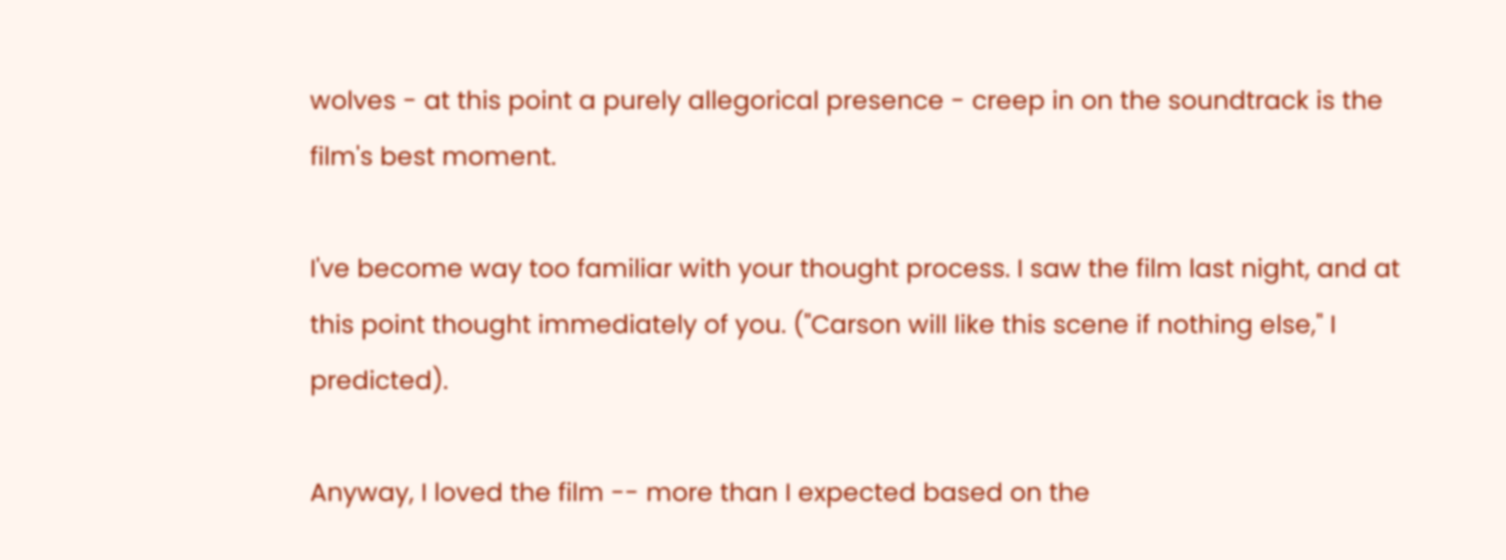wolves - at this point a purely allegorical presence - creep in on the soundtrack is the film's best moment.

I've become way too familiar with your thought process. I saw the film last night, and at this point thought immediately of you. ("Carson will like this scene if nothing else," I predicted).

Anyway, I loved the film -- more than I expected based on the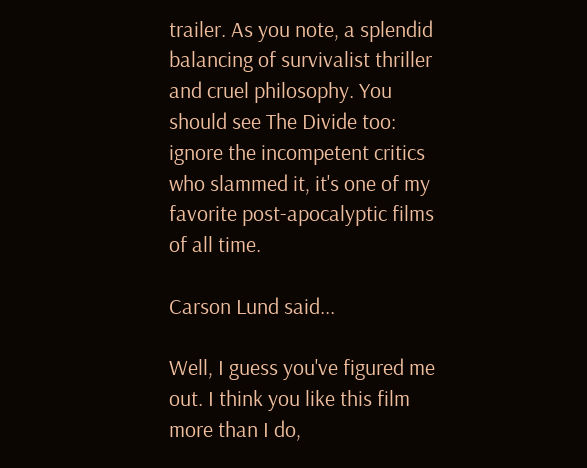trailer. As you note, a splendid balancing of survivalist thriller and cruel philosophy. You should see The Divide too: ignore the incompetent critics who slammed it, it's one of my favorite post-apocalyptic films of all time.

Carson Lund said...

Well, I guess you've figured me out. I think you like this film more than I do,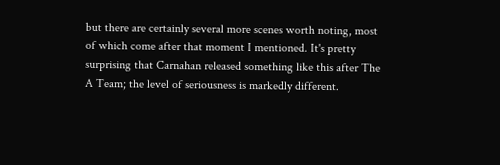but there are certainly several more scenes worth noting, most of which come after that moment I mentioned. It's pretty surprising that Carnahan released something like this after The A Team; the level of seriousness is markedly different.